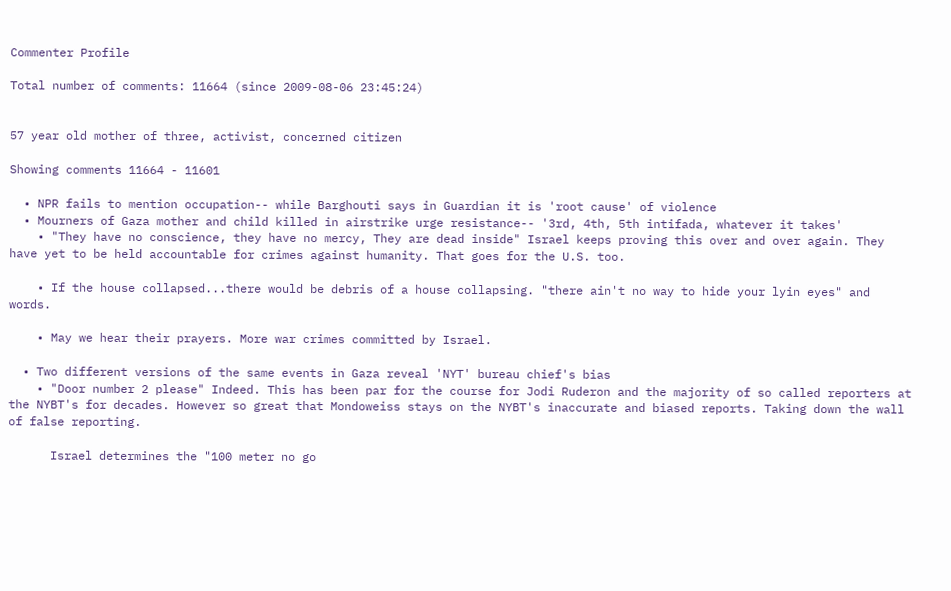Commenter Profile

Total number of comments: 11664 (since 2009-08-06 23:45:24)


57 year old mother of three, activist, concerned citizen

Showing comments 11664 - 11601

  • NPR fails to mention occupation-- while Barghouti says in Guardian it is 'root cause' of violence
  • Mourners of Gaza mother and child killed in airstrike urge resistance-- '3rd, 4th, 5th intifada, whatever it takes'
    • "They have no conscience, they have no mercy, They are dead inside" Israel keeps proving this over and over again. They have yet to be held accountable for crimes against humanity. That goes for the U.S. too.

    • If the house collapsed...there would be debris of a house collapsing. "there ain't no way to hide your lyin eyes" and words.

    • May we hear their prayers. More war crimes committed by Israel.

  • Two different versions of the same events in Gaza reveal 'NYT' bureau chief's bias
    • "Door number 2 please" Indeed. This has been par for the course for Jodi Ruderon and the majority of so called reporters at the NYBT's for decades. However so great that Mondoweiss stays on the NYBT's inaccurate and biased reports. Taking down the wall of false reporting.

      Israel determines the "100 meter no go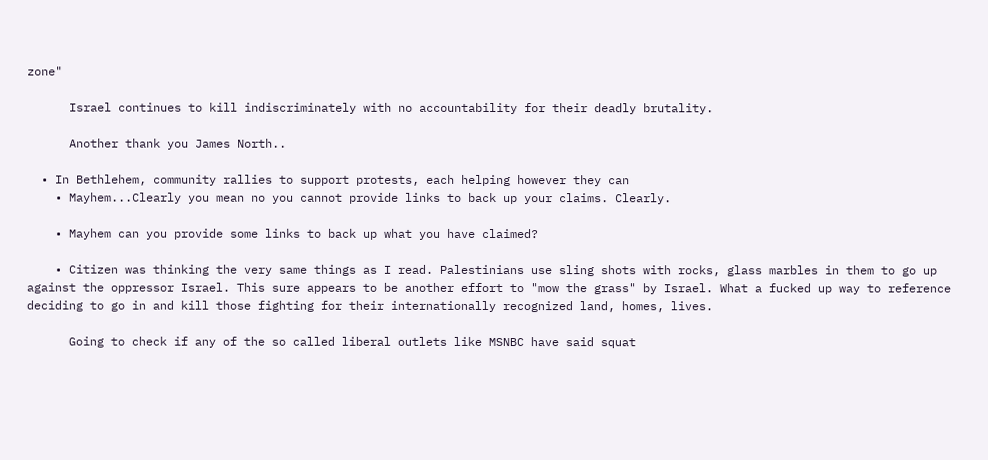zone"

      Israel continues to kill indiscriminately with no accountability for their deadly brutality.

      Another thank you James North..

  • In Bethlehem, community rallies to support protests, each helping however they can
    • Mayhem...Clearly you mean no you cannot provide links to back up your claims. Clearly.

    • Mayhem can you provide some links to back up what you have claimed?

    • Citizen was thinking the very same things as I read. Palestinians use sling shots with rocks, glass marbles in them to go up against the oppressor Israel. This sure appears to be another effort to "mow the grass" by Israel. What a fucked up way to reference deciding to go in and kill those fighting for their internationally recognized land, homes, lives.

      Going to check if any of the so called liberal outlets like MSNBC have said squat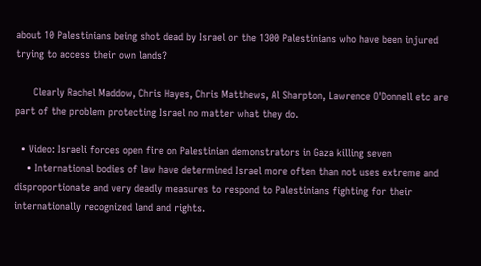about 10 Palestinians being shot dead by Israel or the 1300 Palestinians who have been injured trying to access their own lands?

      Clearly Rachel Maddow, Chris Hayes, Chris Matthews, Al Sharpton, Lawrence O'Donnell etc are part of the problem protecting Israel no matter what they do.

  • Video: Israeli forces open fire on Palestinian demonstrators in Gaza killing seven
    • International bodies of law have determined Israel more often than not uses extreme and disproportionate and very deadly measures to respond to Palestinians fighting for their internationally recognized land and rights.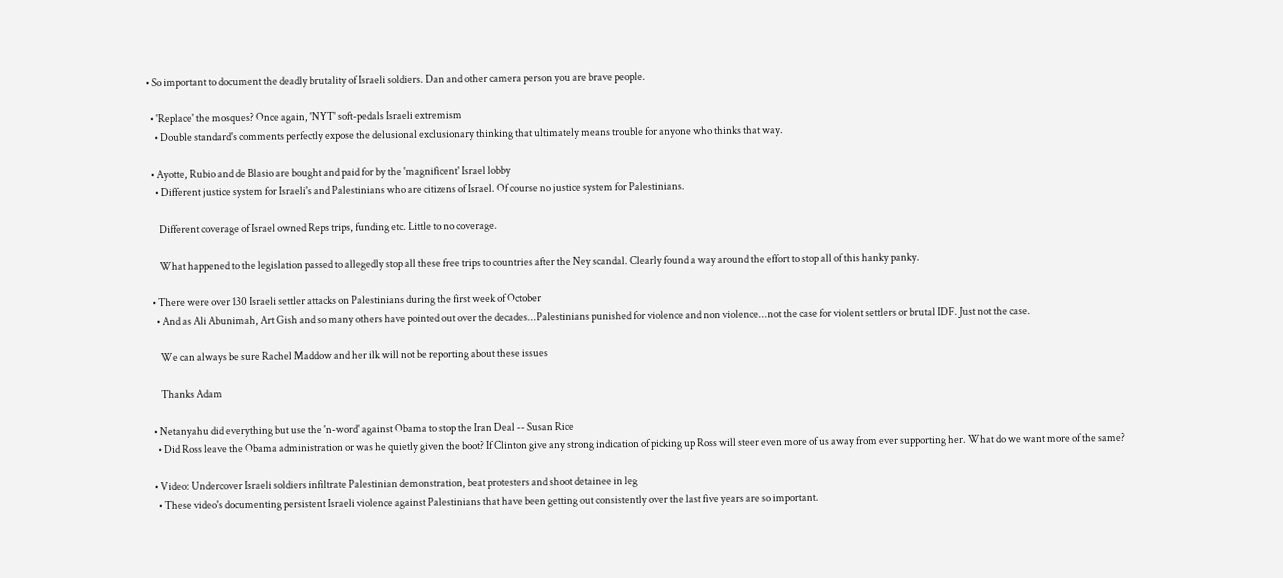• So important to document the deadly brutality of Israeli soldiers. Dan and other camera person you are brave people.

  • 'Replace' the mosques? Once again, 'NYT' soft-pedals Israeli extremism
    • Double standard's comments perfectly expose the delusional exclusionary thinking that ultimately means trouble for anyone who thinks that way.

  • Ayotte, Rubio and de Blasio are bought and paid for by the 'magnificent' Israel lobby
    • Different justice system for Israeli's and Palestinians who are citizens of Israel. Of course no justice system for Palestinians.

      Different coverage of Israel owned Reps trips, funding etc. Little to no coverage.

      What happened to the legislation passed to allegedly stop all these free trips to countries after the Ney scandal. Clearly found a way around the effort to stop all of this hanky panky.

  • There were over 130 Israeli settler attacks on Palestinians during the first week of October
    • And as Ali Abunimah, Art Gish and so many others have pointed out over the decades...Palestinians punished for violence and non violence...not the case for violent settlers or brutal IDF. Just not the case.

      We can always be sure Rachel Maddow and her ilk will not be reporting about these issues

      Thanks Adam

  • Netanyahu did everything but use the 'n-word' against Obama to stop the Iran Deal -- Susan Rice
    • Did Ross leave the Obama administration or was he quietly given the boot? If Clinton give any strong indication of picking up Ross will steer even more of us away from ever supporting her. What do we want more of the same?

  • Video: Undercover Israeli soldiers infiltrate Palestinian demonstration, beat protesters and shoot detainee in leg
    • These video's documenting persistent Israeli violence against Palestinians that have been getting out consistently over the last five years are so important.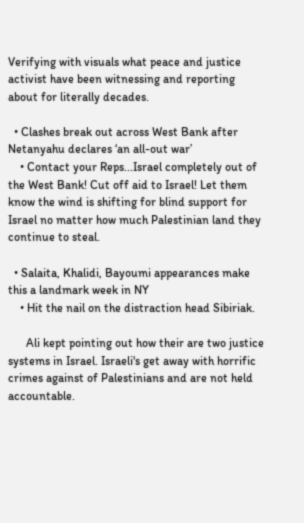Verifying with visuals what peace and justice activist have been witnessing and reporting about for literally decades.

  • Clashes break out across West Bank after Netanyahu declares ‘an all-out war’
    • Contact your Reps...Israel completely out of the West Bank! Cut off aid to Israel! Let them know the wind is shifting for blind support for Israel no matter how much Palestinian land they continue to steal.

  • Salaita, Khalidi, Bayoumi appearances make this a landmark week in NY
    • Hit the nail on the distraction head Sibiriak.

      Ali kept pointing out how their are two justice systems in Israel. Israeli's get away with horrific crimes against of Palestinians and are not held accountable.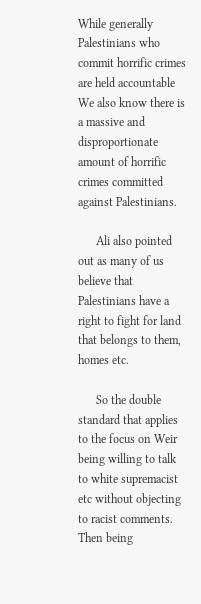While generally Palestinians who commit horrific crimes are held accountable We also know there is a massive and disproportionate amount of horrific crimes committed against Palestinians.

      Ali also pointed out as many of us believe that Palestinians have a right to fight for land that belongs to them, homes etc.

      So the double standard that applies to the focus on Weir being willing to talk to white supremacist etc without objecting to racist comments. Then being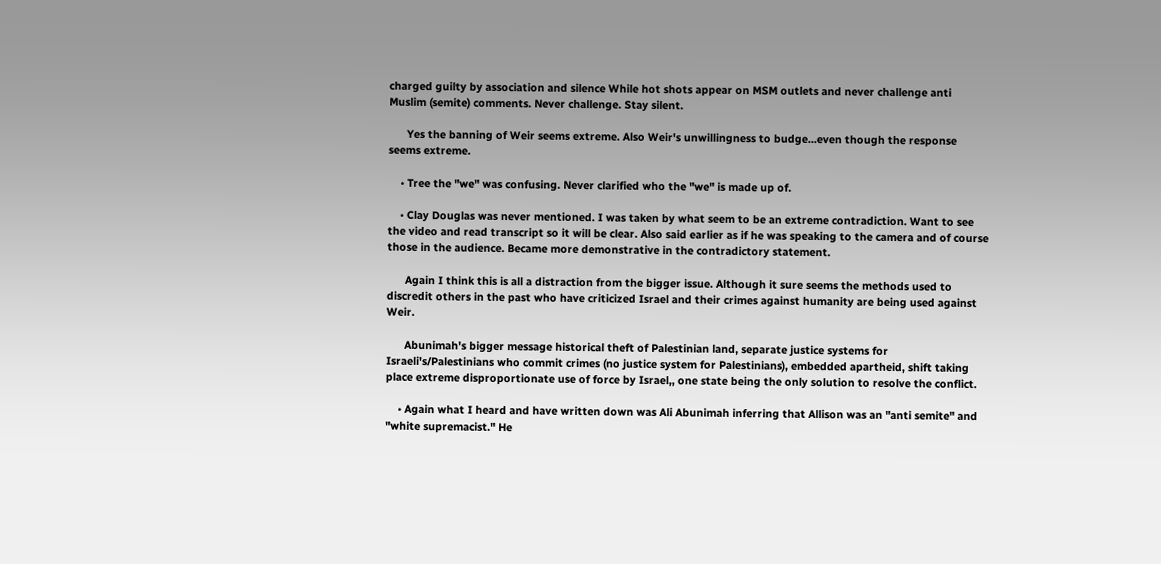charged guilty by association and silence While hot shots appear on MSM outlets and never challenge anti Muslim (semite) comments. Never challenge. Stay silent.

      Yes the banning of Weir seems extreme. Also Weir's unwillingness to budge...even though the response seems extreme.

    • Tree the "we" was confusing. Never clarified who the "we" is made up of.

    • Clay Douglas was never mentioned. I was taken by what seem to be an extreme contradiction. Want to see the video and read transcript so it will be clear. Also said earlier as if he was speaking to the camera and of course those in the audience. Became more demonstrative in the contradictory statement.

      Again I think this is all a distraction from the bigger issue. Although it sure seems the methods used to discredit others in the past who have criticized Israel and their crimes against humanity are being used against Weir.

      Abunimah's bigger message historical theft of Palestinian land, separate justice systems for Israeli's/Palestinians who commit crimes (no justice system for Palestinians), embedded apartheid, shift taking place extreme disproportionate use of force by Israel,, one state being the only solution to resolve the conflict.

    • Again what I heard and have written down was Ali Abunimah inferring that Allison was an "anti semite" and "white supremacist." He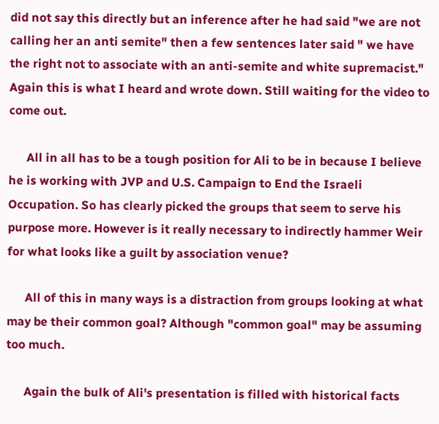did not say this directly but an inference after he had said "we are not calling her an anti semite" then a few sentences later said " we have the right not to associate with an anti-semite and white supremacist." Again this is what I heard and wrote down. Still waiting for the video to come out.

      All in all has to be a tough position for Ali to be in because I believe he is working with JVP and U.S. Campaign to End the Israeli Occupation. So has clearly picked the groups that seem to serve his purpose more. However is it really necessary to indirectly hammer Weir for what looks like a guilt by association venue?

      All of this in many ways is a distraction from groups looking at what may be their common goal? Although "common goal" may be assuming too much.

      Again the bulk of Ali's presentation is filled with historical facts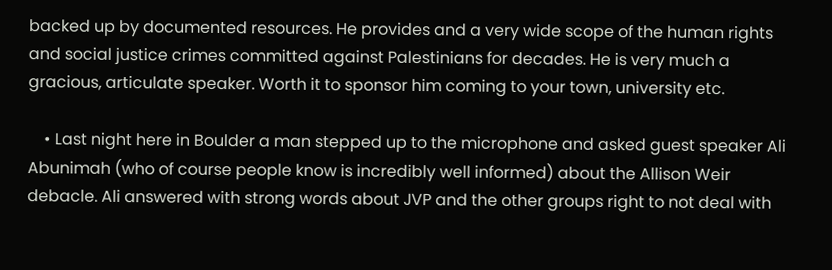backed up by documented resources. He provides and a very wide scope of the human rights and social justice crimes committed against Palestinians for decades. He is very much a gracious, articulate speaker. Worth it to sponsor him coming to your town, university etc.

    • Last night here in Boulder a man stepped up to the microphone and asked guest speaker Ali Abunimah (who of course people know is incredibly well informed) about the Allison Weir debacle. Ali answered with strong words about JVP and the other groups right to not deal with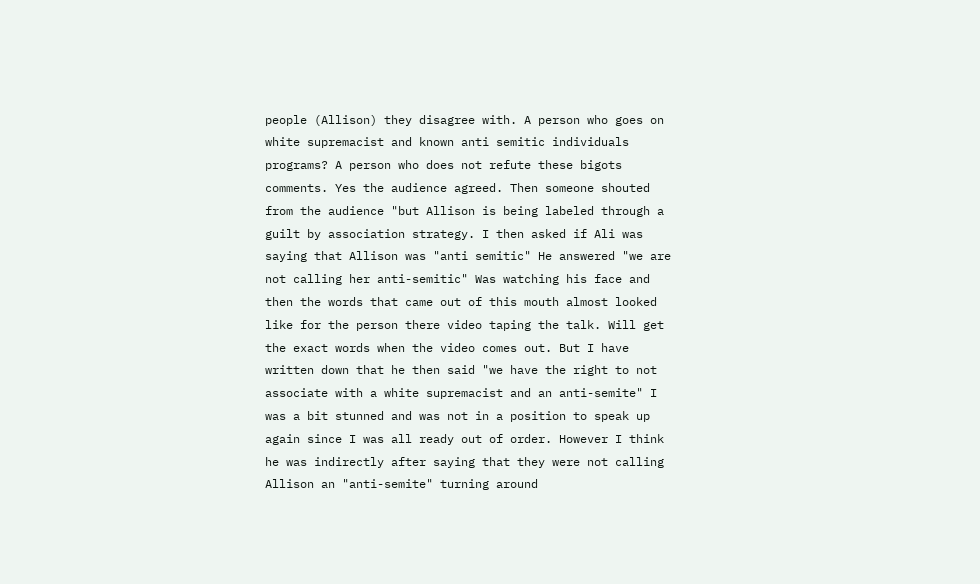people (Allison) they disagree with. A person who goes on white supremacist and known anti semitic individuals programs? A person who does not refute these bigots comments. Yes the audience agreed. Then someone shouted from the audience "but Allison is being labeled through a guilt by association strategy. I then asked if Ali was saying that Allison was "anti semitic" He answered "we are not calling her anti-semitic" Was watching his face and then the words that came out of this mouth almost looked like for the person there video taping the talk. Will get the exact words when the video comes out. But I have written down that he then said "we have the right to not associate with a white supremacist and an anti-semite" I was a bit stunned and was not in a position to speak up again since I was all ready out of order. However I think he was indirectly after saying that they were not calling Allison an "anti-semite" turning around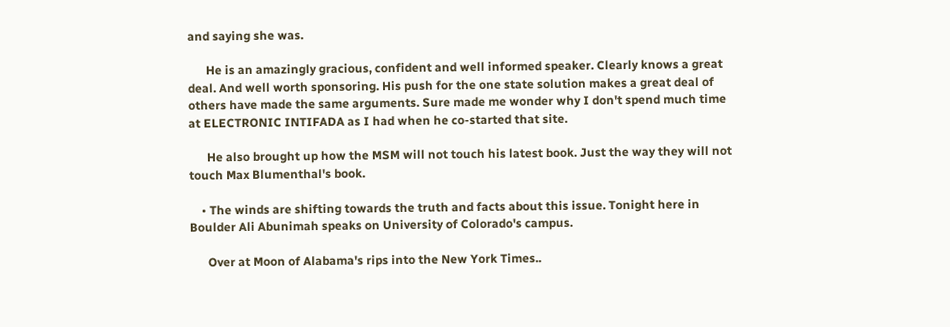and saying she was.

      He is an amazingly gracious, confident and well informed speaker. Clearly knows a great deal. And well worth sponsoring. His push for the one state solution makes a great deal of others have made the same arguments. Sure made me wonder why I don't spend much time at ELECTRONIC INTIFADA as I had when he co-started that site.

      He also brought up how the MSM will not touch his latest book. Just the way they will not touch Max Blumenthal's book.

    • The winds are shifting towards the truth and facts about this issue. Tonight here in Boulder Ali Abunimah speaks on University of Colorado's campus.

      Over at Moon of Alabama's rips into the New York Times..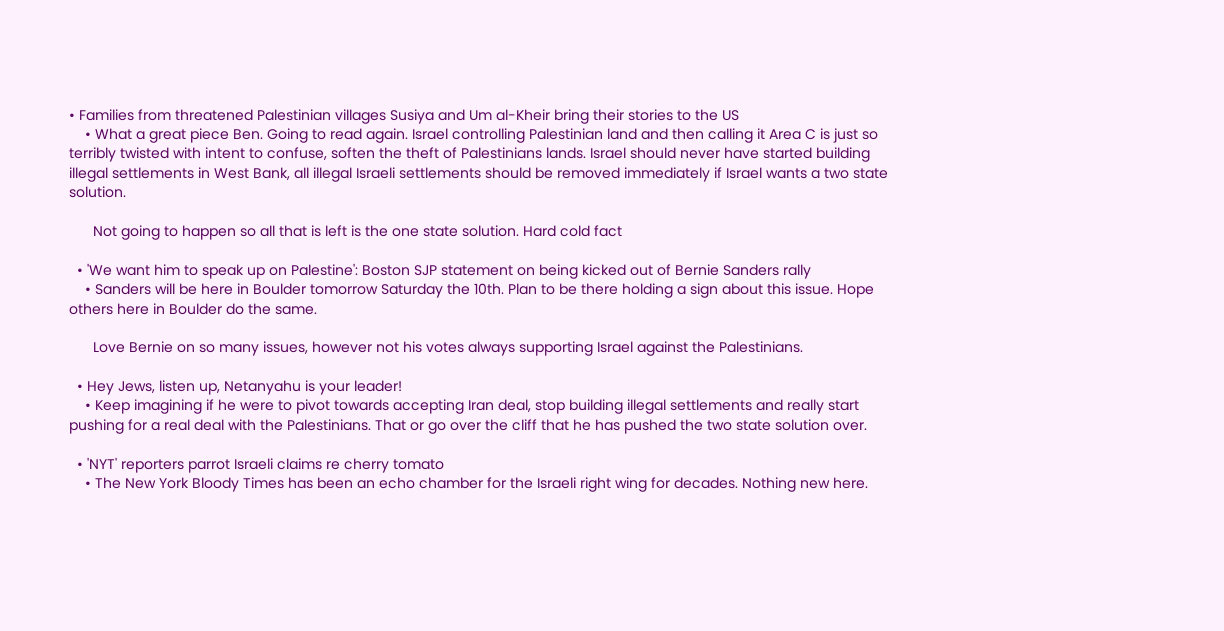• Families from threatened Palestinian villages Susiya and Um al-Kheir bring their stories to the US
    • What a great piece Ben. Going to read again. Israel controlling Palestinian land and then calling it Area C is just so terribly twisted with intent to confuse, soften the theft of Palestinians lands. Israel should never have started building illegal settlements in West Bank, all illegal Israeli settlements should be removed immediately if Israel wants a two state solution.

      Not going to happen so all that is left is the one state solution. Hard cold fact

  • 'We want him to speak up on Palestine': Boston SJP statement on being kicked out of Bernie Sanders rally
    • Sanders will be here in Boulder tomorrow Saturday the 10th. Plan to be there holding a sign about this issue. Hope others here in Boulder do the same.

      Love Bernie on so many issues, however not his votes always supporting Israel against the Palestinians.

  • Hey Jews, listen up, Netanyahu is your leader!
    • Keep imagining if he were to pivot towards accepting Iran deal, stop building illegal settlements and really start pushing for a real deal with the Palestinians. That or go over the cliff that he has pushed the two state solution over.

  • 'NYT' reporters parrot Israeli claims re cherry tomato
    • The New York Bloody Times has been an echo chamber for the Israeli right wing for decades. Nothing new here.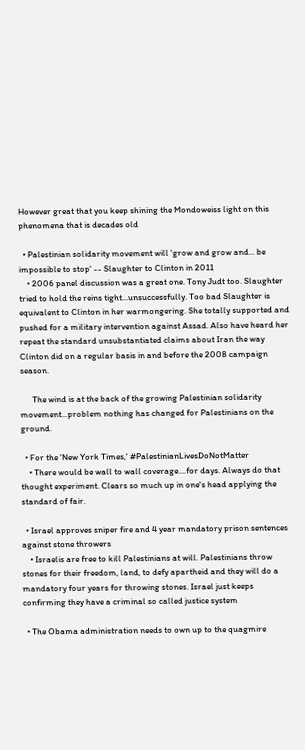However great that you keep shining the Mondoweiss light on this phenomena that is decades old

  • Palestinian solidarity movement will 'grow and grow and... be impossible to stop' -- Slaughter to Clinton in 2011
    • 2006 panel discussion was a great one. Tony Judt too. Slaughter tried to hold the reins tight...unsuccessfully. Too bad Slaughter is equivalent to Clinton in her warmongering. She totally supported and pushed for a military intervention against Assad. Also have heard her repeat the standard unsubstantiated claims about Iran the way Clinton did on a regular basis in and before the 2008 campaign season.

      The wind is at the back of the growing Palestinian solidarity movement...problem nothing has changed for Palestinians on the ground.

  • For the 'New York Times,' #PalestinianLivesDoNotMatter
    • There would be wall to wall coverage....for days. Always do that thought experiment. Clears so much up in one's head applying the standard of fair.

  • Israel approves sniper fire and 4 year mandatory prison sentences against stone throwers
    • Israelis are free to kill Palestinians at will. Palestinians throw stones for their freedom, land, to defy apartheid and they will do a mandatory four years for throwing stones. Israel just keeps confirming they have a criminal so called justice system

  • The Obama administration needs to own up to the quagmire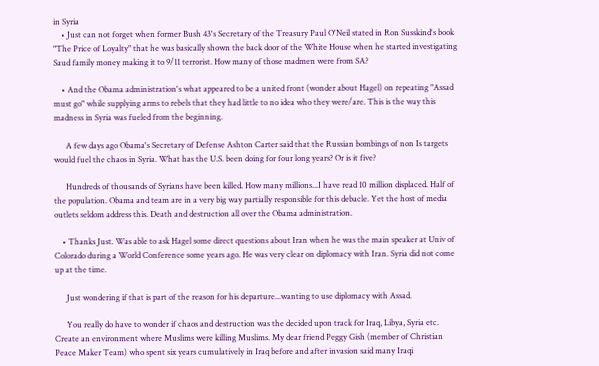in Syria
    • Just can not forget when former Bush 43's Secretary of the Treasury Paul O'Neil stated in Ron Susskind's book "The Price of Loyalty" that he was basically shown the back door of the White House when he started investigating Saud family money making it to 9/11 terrorist. How many of those madmen were from SA?

    • And the Obama administration's what appeared to be a united front (wonder about Hagel) on repeating "Assad must go" while supplying arms to rebels that they had little to no idea who they were/are. This is the way this madness in Syria was fueled from the beginning.

      A few days ago Obama's Secretary of Defense Ashton Carter said that the Russian bombings of non Is targets would fuel the chaos in Syria. What has the U.S. been doing for four long years? Or is it five?

      Hundreds of thousands of Syrians have been killed. How many millions...I have read 10 million displaced. Half of the population. Obama and team are in a very big way partially responsible for this debacle. Yet the host of media outlets seldom address this. Death and destruction all over the Obama administration.

    • Thanks Just. Was able to ask Hagel some direct questions about Iran when he was the main speaker at Univ of Colorado during a World Conference some years ago. He was very clear on diplomacy with Iran. Syria did not come up at the time.

      Just wondering if that is part of the reason for his departure...wanting to use diplomacy with Assad.

      You really do have to wonder if chaos and destruction was the decided upon track for Iraq, Libya, Syria etc. Create an environment where Muslims were killing Muslims. My dear friend Peggy Gish (member of Christian Peace Maker Team) who spent six years cumulatively in Iraq before and after invasion said many Iraqi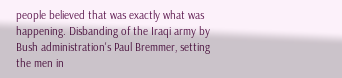people believed that was exactly what was happening. Disbanding of the Iraqi army by Bush administration's Paul Bremmer, setting the men in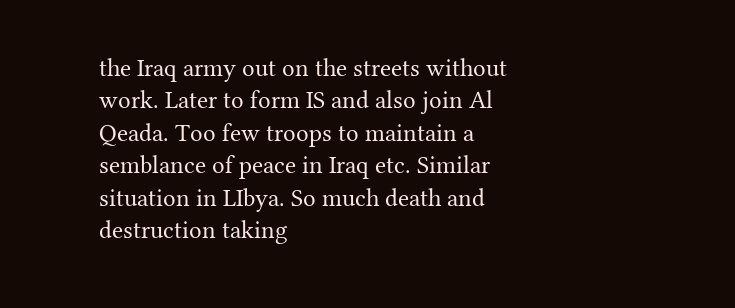the Iraq army out on the streets without work. Later to form IS and also join Al Qeada. Too few troops to maintain a semblance of peace in Iraq etc. Similar situation in LIbya. So much death and destruction taking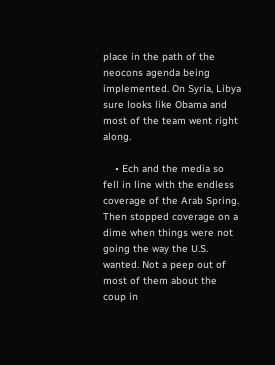place in the path of the neocons agenda being implemented. On Syria, Libya sure looks like Obama and most of the team went right along.

    • Ech and the media so fell in line with the endless coverage of the Arab Spring. Then stopped coverage on a dime when things were not going the way the U.S. wanted. Not a peep out of most of them about the coup in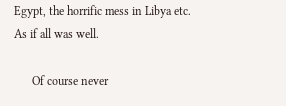Egypt, the horrific mess in Libya etc. As if all was well.

      Of course never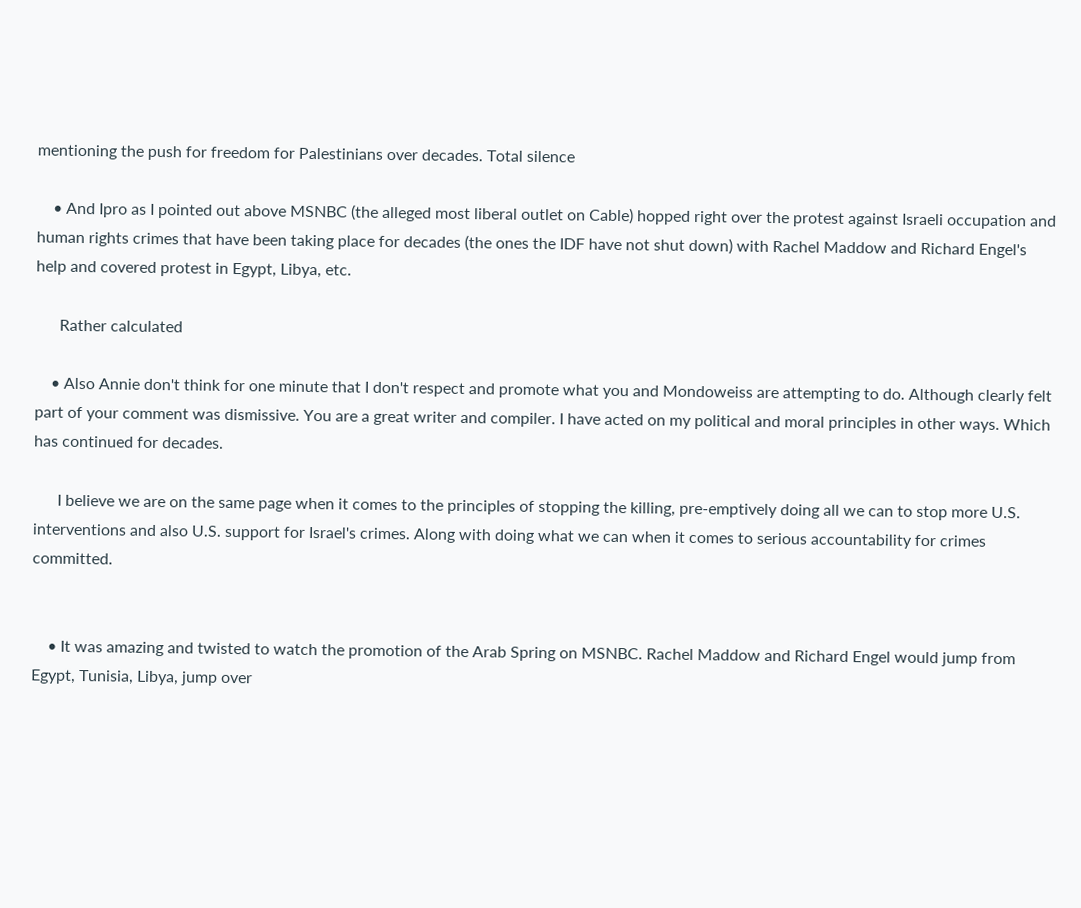mentioning the push for freedom for Palestinians over decades. Total silence

    • And Ipro as I pointed out above MSNBC (the alleged most liberal outlet on Cable) hopped right over the protest against Israeli occupation and human rights crimes that have been taking place for decades (the ones the IDF have not shut down) with Rachel Maddow and Richard Engel's help and covered protest in Egypt, Libya, etc.

      Rather calculated

    • Also Annie don't think for one minute that I don't respect and promote what you and Mondoweiss are attempting to do. Although clearly felt part of your comment was dismissive. You are a great writer and compiler. I have acted on my political and moral principles in other ways. Which has continued for decades.

      I believe we are on the same page when it comes to the principles of stopping the killing, pre-emptively doing all we can to stop more U.S. interventions and also U.S. support for Israel's crimes. Along with doing what we can when it comes to serious accountability for crimes committed.


    • It was amazing and twisted to watch the promotion of the Arab Spring on MSNBC. Rachel Maddow and Richard Engel would jump from Egypt, Tunisia, Libya, jump over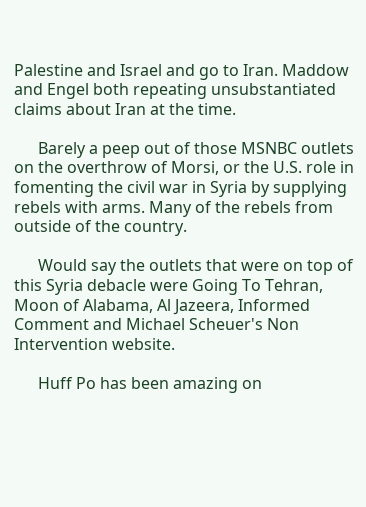Palestine and Israel and go to Iran. Maddow and Engel both repeating unsubstantiated claims about Iran at the time.

      Barely a peep out of those MSNBC outlets on the overthrow of Morsi, or the U.S. role in fomenting the civil war in Syria by supplying rebels with arms. Many of the rebels from outside of the country.

      Would say the outlets that were on top of this Syria debacle were Going To Tehran, Moon of Alabama, Al Jazeera, Informed Comment and Michael Scheuer's Non Intervention website.

      Huff Po has been amazing on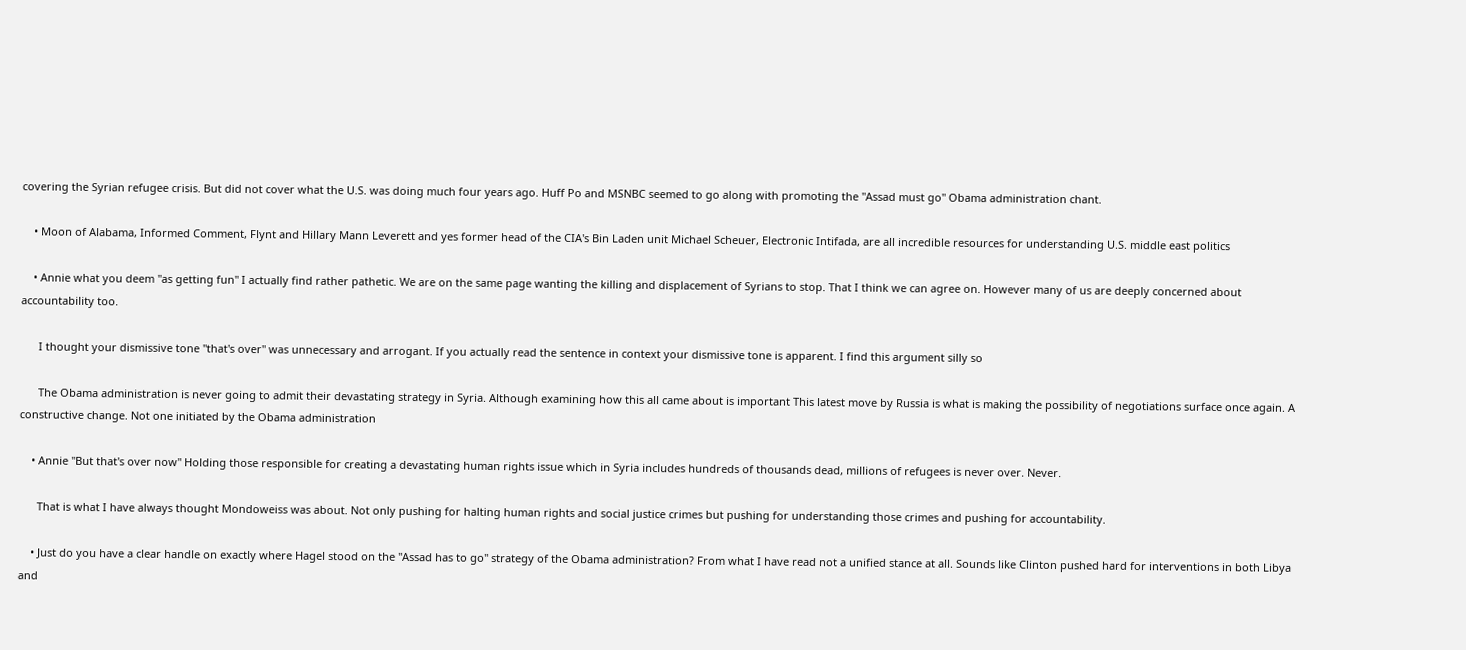covering the Syrian refugee crisis. But did not cover what the U.S. was doing much four years ago. Huff Po and MSNBC seemed to go along with promoting the "Assad must go" Obama administration chant.

    • Moon of Alabama, Informed Comment, Flynt and Hillary Mann Leverett and yes former head of the CIA's Bin Laden unit Michael Scheuer, Electronic Intifada, are all incredible resources for understanding U.S. middle east politics

    • Annie what you deem "as getting fun" I actually find rather pathetic. We are on the same page wanting the killing and displacement of Syrians to stop. That I think we can agree on. However many of us are deeply concerned about accountability too.

      I thought your dismissive tone "that's over" was unnecessary and arrogant. If you actually read the sentence in context your dismissive tone is apparent. I find this argument silly so

      The Obama administration is never going to admit their devastating strategy in Syria. Although examining how this all came about is important This latest move by Russia is what is making the possibility of negotiations surface once again. A constructive change. Not one initiated by the Obama administration

    • Annie "But that's over now" Holding those responsible for creating a devastating human rights issue which in Syria includes hundreds of thousands dead, millions of refugees is never over. Never.

      That is what I have always thought Mondoweiss was about. Not only pushing for halting human rights and social justice crimes but pushing for understanding those crimes and pushing for accountability.

    • Just do you have a clear handle on exactly where Hagel stood on the "Assad has to go" strategy of the Obama administration? From what I have read not a unified stance at all. Sounds like Clinton pushed hard for interventions in both Libya and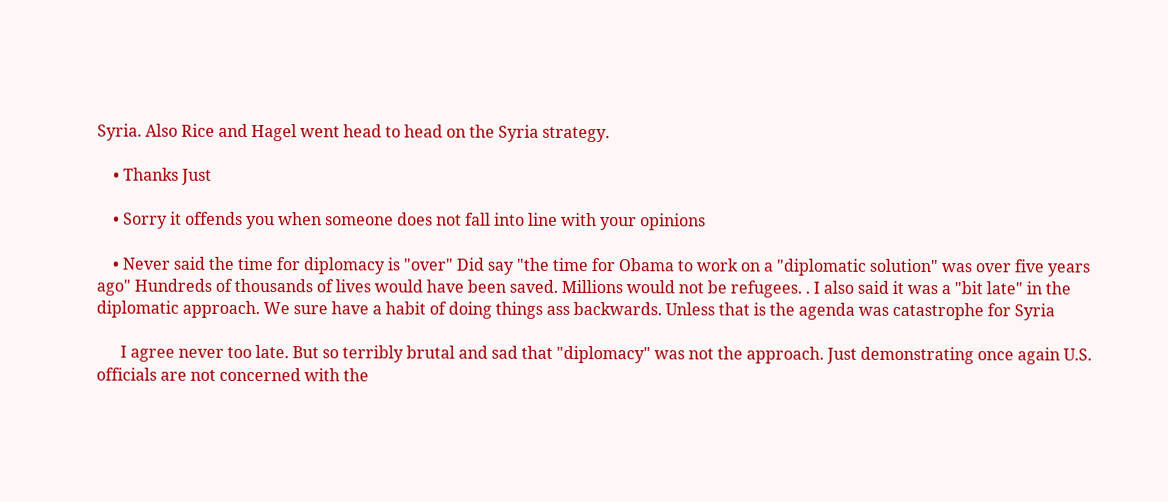Syria. Also Rice and Hagel went head to head on the Syria strategy.

    • Thanks Just

    • Sorry it offends you when someone does not fall into line with your opinions

    • Never said the time for diplomacy is "over" Did say "the time for Obama to work on a "diplomatic solution" was over five years ago" Hundreds of thousands of lives would have been saved. Millions would not be refugees. . I also said it was a "bit late" in the diplomatic approach. We sure have a habit of doing things ass backwards. Unless that is the agenda was catastrophe for Syria

      I agree never too late. But so terribly brutal and sad that "diplomacy" was not the approach. Just demonstrating once again U.S. officials are not concerned with the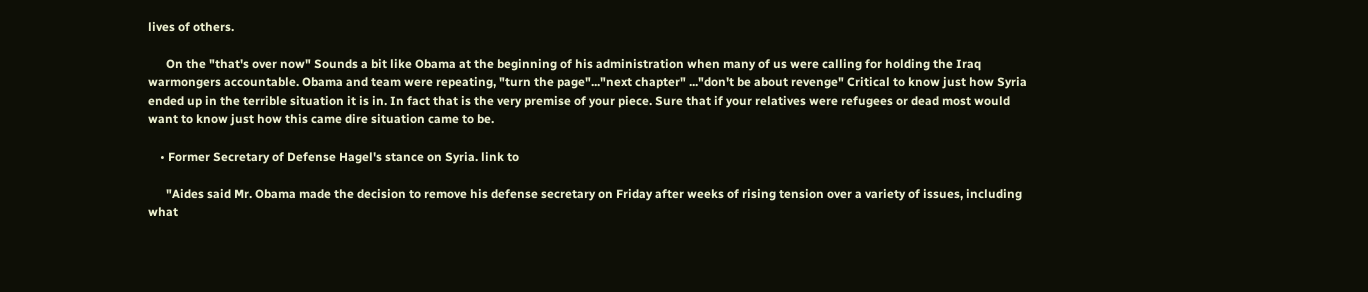lives of others.

      On the "that's over now" Sounds a bit like Obama at the beginning of his administration when many of us were calling for holding the Iraq warmongers accountable. Obama and team were repeating, "turn the page"..."next chapter" ..."don't be about revenge" Critical to know just how Syria ended up in the terrible situation it is in. In fact that is the very premise of your piece. Sure that if your relatives were refugees or dead most would want to know just how this came dire situation came to be.

    • Former Secretary of Defense Hagel's stance on Syria. link to

      "Aides said Mr. Obama made the decision to remove his defense secretary on Friday after weeks of rising tension over a variety of issues, including what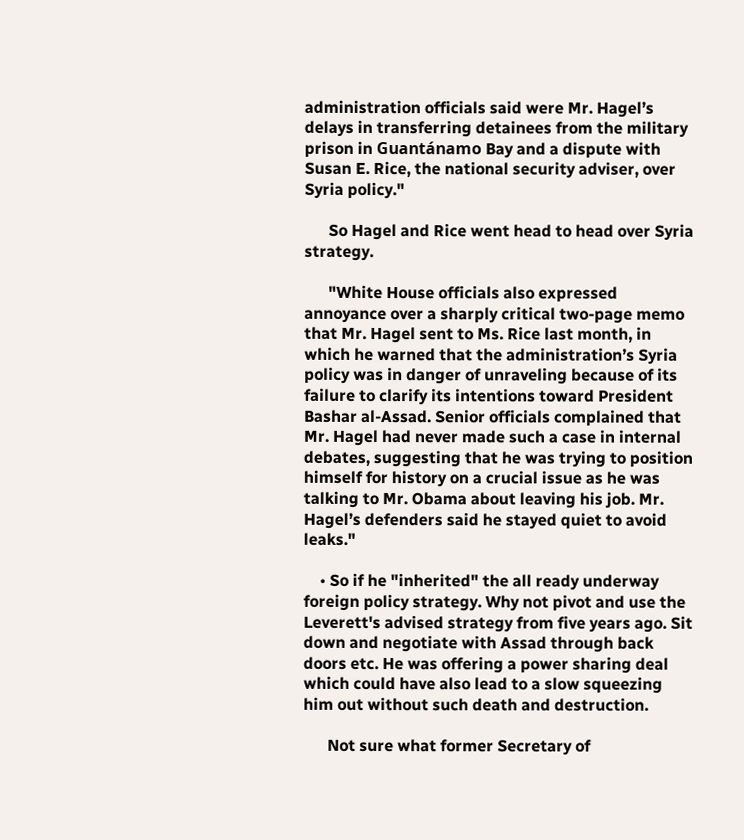administration officials said were Mr. Hagel’s delays in transferring detainees from the military prison in Guantánamo Bay and a dispute with Susan E. Rice, the national security adviser, over Syria policy."

      So Hagel and Rice went head to head over Syria strategy.

      "White House officials also expressed annoyance over a sharply critical two-page memo that Mr. Hagel sent to Ms. Rice last month, in which he warned that the administration’s Syria policy was in danger of unraveling because of its failure to clarify its intentions toward President Bashar al-Assad. Senior officials complained that Mr. Hagel had never made such a case in internal debates, suggesting that he was trying to position himself for history on a crucial issue as he was talking to Mr. Obama about leaving his job. Mr. Hagel’s defenders said he stayed quiet to avoid leaks."

    • So if he "inherited" the all ready underway foreign policy strategy. Why not pivot and use the Leverett's advised strategy from five years ago. Sit down and negotiate with Assad through back doors etc. He was offering a power sharing deal which could have also lead to a slow squeezing him out without such death and destruction.

      Not sure what former Secretary of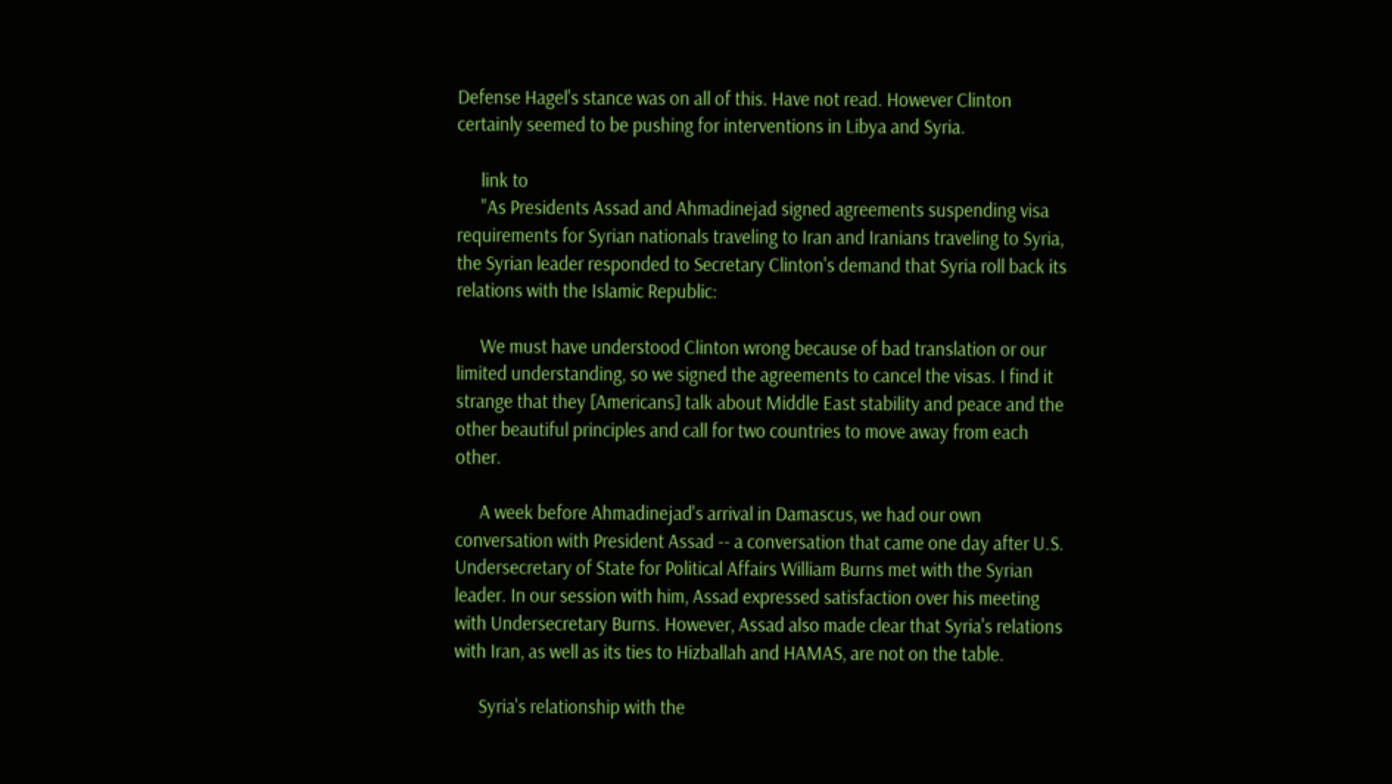Defense Hagel's stance was on all of this. Have not read. However Clinton certainly seemed to be pushing for interventions in Libya and Syria.

      link to
      "As Presidents Assad and Ahmadinejad signed agreements suspending visa requirements for Syrian nationals traveling to Iran and Iranians traveling to Syria, the Syrian leader responded to Secretary Clinton's demand that Syria roll back its relations with the Islamic Republic:

      We must have understood Clinton wrong because of bad translation or our limited understanding, so we signed the agreements to cancel the visas. I find it strange that they [Americans] talk about Middle East stability and peace and the other beautiful principles and call for two countries to move away from each other.

      A week before Ahmadinejad's arrival in Damascus, we had our own conversation with President Assad -- a conversation that came one day after U.S. Undersecretary of State for Political Affairs William Burns met with the Syrian leader. In our session with him, Assad expressed satisfaction over his meeting with Undersecretary Burns. However, Assad also made clear that Syria's relations with Iran, as well as its ties to Hizballah and HAMAS, are not on the table.

      Syria's relationship with the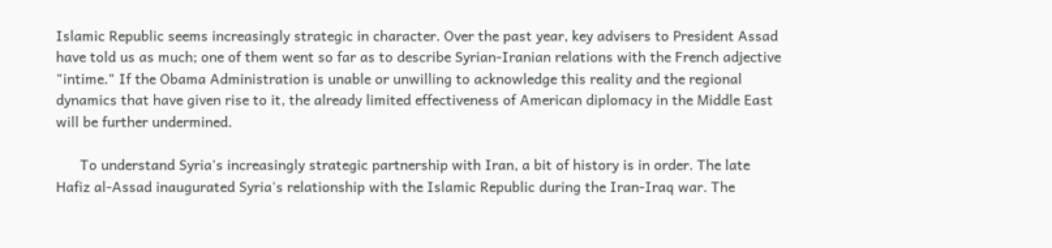Islamic Republic seems increasingly strategic in character. Over the past year, key advisers to President Assad have told us as much; one of them went so far as to describe Syrian-Iranian relations with the French adjective "intime." If the Obama Administration is unable or unwilling to acknowledge this reality and the regional dynamics that have given rise to it, the already limited effectiveness of American diplomacy in the Middle East will be further undermined.

      To understand Syria's increasingly strategic partnership with Iran, a bit of history is in order. The late Hafiz al-Assad inaugurated Syria's relationship with the Islamic Republic during the Iran-Iraq war. The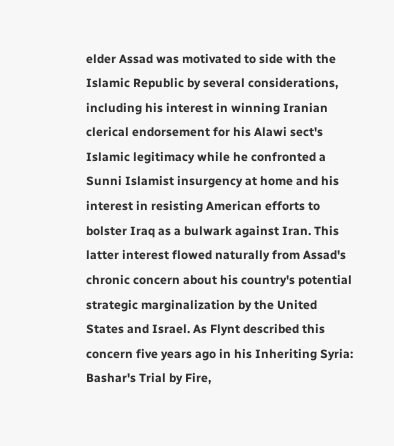elder Assad was motivated to side with the Islamic Republic by several considerations, including his interest in winning Iranian clerical endorsement for his Alawi sect's Islamic legitimacy while he confronted a Sunni Islamist insurgency at home and his interest in resisting American efforts to bolster Iraq as a bulwark against Iran. This latter interest flowed naturally from Assad's chronic concern about his country's potential strategic marginalization by the United States and Israel. As Flynt described this concern five years ago in his Inheriting Syria: Bashar's Trial by Fire,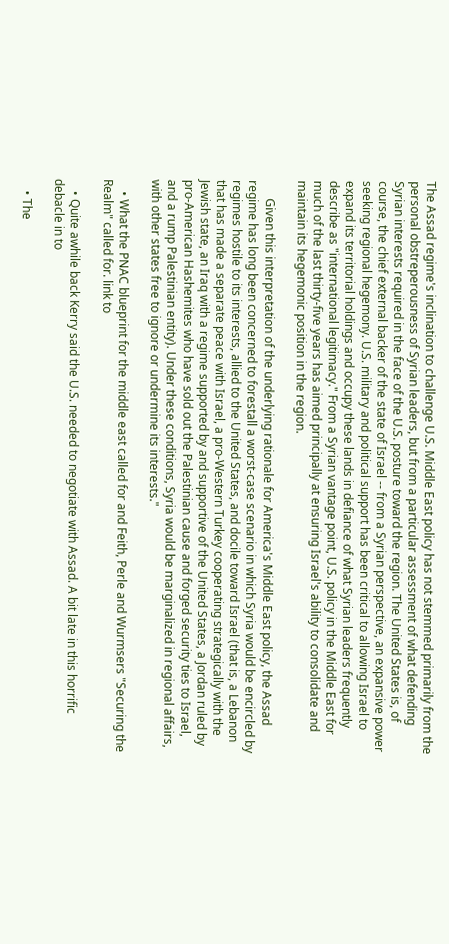The Assad regime's inclination to challenge U.S. Middle East policy has not stemmed primarily from the personal obstreperousness of Syrian leaders, but from a particular assessment of what defending Syrian interests required in the face of the U.S. posture toward the region. The United States is, of course, the chief external backer of the state of Israel -- from a Syrian perspective, an expansive power seeking regional hegemony. U.S. military and political support has been critical to allowing Israel to expand its territorial holdings and occupy these lands in defiance of what Syrian leaders frequently describe as "international legitimacy." From a Syrian vantage point, U.S. policy in the Middle East for much of the last thirty-five years has aimed principally at ensuring Israel's ability to consolidate and maintain its hegemonic position in the region.

      Given this interpretation of the underlying rationale for America's Middle East policy, the Assad regime has long been concerned to forestall a worst-case scenario in which Syria would be encircled by regimes hostile to its interests, allied to the United States, and docile toward Israel (that is, a Lebanon that has made a separate peace with Israel, a pro-Western Turkey cooperating strategically with the Jewish state, an Iraq with a regime supported by and supportive of the United States, a Jordan ruled by pro-American Hashemites who have sold out the Palestinian cause and forged security ties to Israel, and a rump Palestinian entity). Under these conditions, Syria would be marginalized in regional affairs, with other states free to ignore or undermine its interests."

    • What the PNAC blueprint for the middle east called for and Feith, Perle and Wurmsers "Securing the Realm" called for. link to

    • Quite awhile back Kerry said the U.S. needed to negotiate with Assad. A bit late in this horrific debacle in to

    • The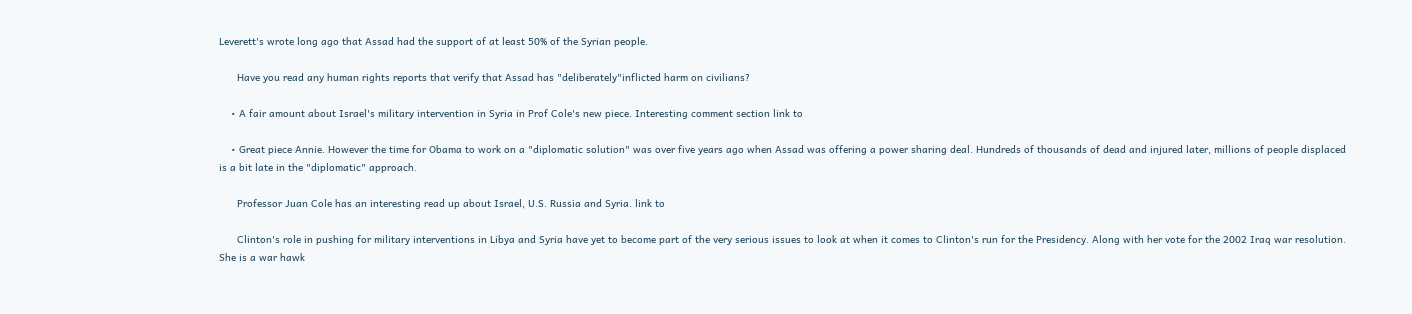Leverett's wrote long ago that Assad had the support of at least 50% of the Syrian people.

      Have you read any human rights reports that verify that Assad has "deliberately"inflicted harm on civilians?

    • A fair amount about Israel's military intervention in Syria in Prof Cole's new piece. Interesting comment section link to

    • Great piece Annie. However the time for Obama to work on a "diplomatic solution" was over five years ago when Assad was offering a power sharing deal. Hundreds of thousands of dead and injured later, millions of people displaced is a bit late in the "diplomatic" approach.

      Professor Juan Cole has an interesting read up about Israel, U.S. Russia and Syria. link to

      Clinton's role in pushing for military interventions in Libya and Syria have yet to become part of the very serious issues to look at when it comes to Clinton's run for the Presidency. Along with her vote for the 2002 Iraq war resolution. She is a war hawk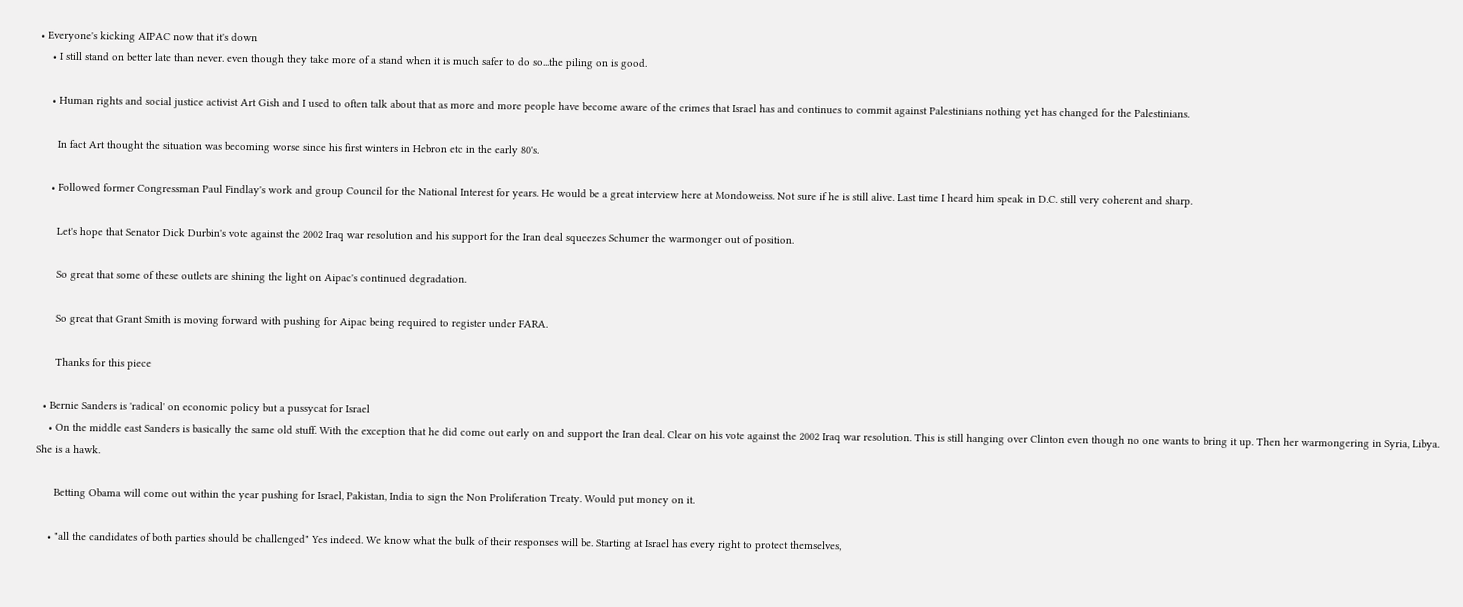• Everyone's kicking AIPAC now that it's down
    • I still stand on better late than never. even though they take more of a stand when it is much safer to do so...the piling on is good.

    • Human rights and social justice activist Art Gish and I used to often talk about that as more and more people have become aware of the crimes that Israel has and continues to commit against Palestinians nothing yet has changed for the Palestinians.

      In fact Art thought the situation was becoming worse since his first winters in Hebron etc in the early 80's.

    • Followed former Congressman Paul Findlay's work and group Council for the National Interest for years. He would be a great interview here at Mondoweiss. Not sure if he is still alive. Last time I heard him speak in D.C. still very coherent and sharp.

      Let's hope that Senator Dick Durbin's vote against the 2002 Iraq war resolution and his support for the Iran deal squeezes Schumer the warmonger out of position.

      So great that some of these outlets are shining the light on Aipac's continued degradation.

      So great that Grant Smith is moving forward with pushing for Aipac being required to register under FARA.

      Thanks for this piece

  • Bernie Sanders is 'radical' on economic policy but a pussycat for Israel
    • On the middle east Sanders is basically the same old stuff. With the exception that he did come out early on and support the Iran deal. Clear on his vote against the 2002 Iraq war resolution. This is still hanging over Clinton even though no one wants to bring it up. Then her warmongering in Syria, Libya. She is a hawk.

      Betting Obama will come out within the year pushing for Israel, Pakistan, India to sign the Non Proliferation Treaty. Would put money on it.

    • "all the candidates of both parties should be challenged" Yes indeed. We know what the bulk of their responses will be. Starting at Israel has every right to protect themselves,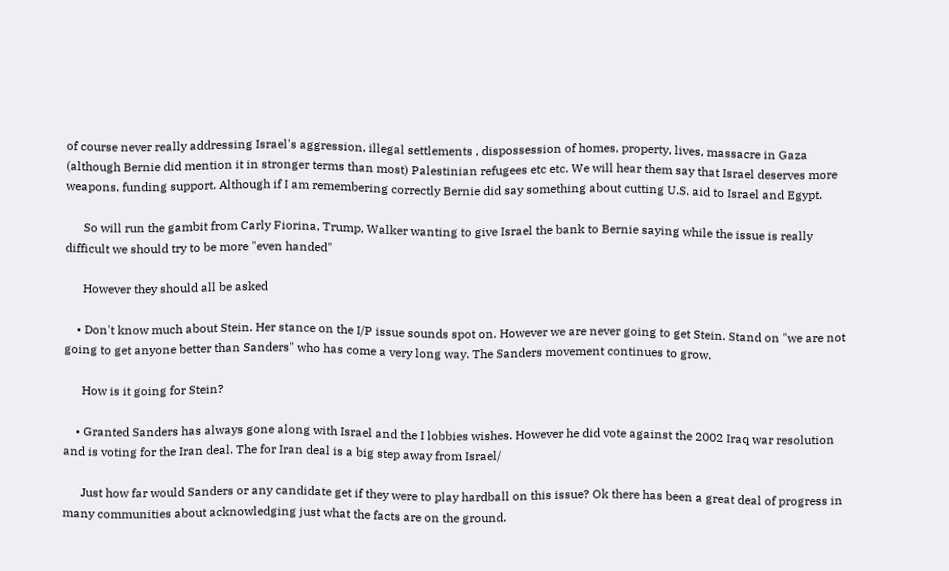of course never really addressing Israel's aggression, illegal settlements , dispossession of homes, property, lives, massacre in Gaza (although Bernie did mention it in stronger terms than most) Palestinian refugees etc etc. We will hear them say that Israel deserves more weapons, funding support. Although if I am remembering correctly Bernie did say something about cutting U.S. aid to Israel and Egypt.

      So will run the gambit from Carly Fiorina, Trump, Walker wanting to give Israel the bank to Bernie saying while the issue is really difficult we should try to be more "even handed"

      However they should all be asked

    • Don't know much about Stein. Her stance on the I/P issue sounds spot on. However we are never going to get Stein. Stand on "we are not going to get anyone better than Sanders" who has come a very long way. The Sanders movement continues to grow.

      How is it going for Stein?

    • Granted Sanders has always gone along with Israel and the I lobbies wishes. However he did vote against the 2002 Iraq war resolution and is voting for the Iran deal. The for Iran deal is a big step away from Israel/

      Just how far would Sanders or any candidate get if they were to play hardball on this issue? Ok there has been a great deal of progress in many communities about acknowledging just what the facts are on the ground.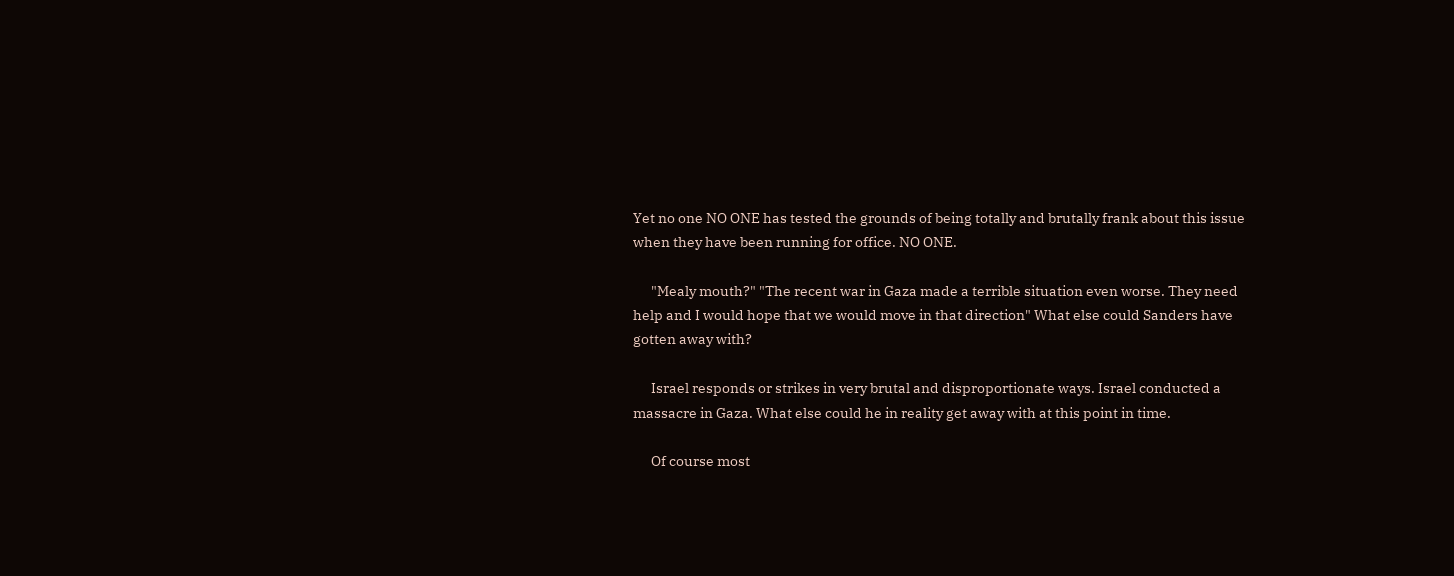Yet no one NO ONE has tested the grounds of being totally and brutally frank about this issue when they have been running for office. NO ONE.

      "Mealy mouth?" "The recent war in Gaza made a terrible situation even worse. They need help and I would hope that we would move in that direction" What else could Sanders have gotten away with?

      Israel responds or strikes in very brutal and disproportionate ways. Israel conducted a massacre in Gaza. What else could he in reality get away with at this point in time.

      Of course most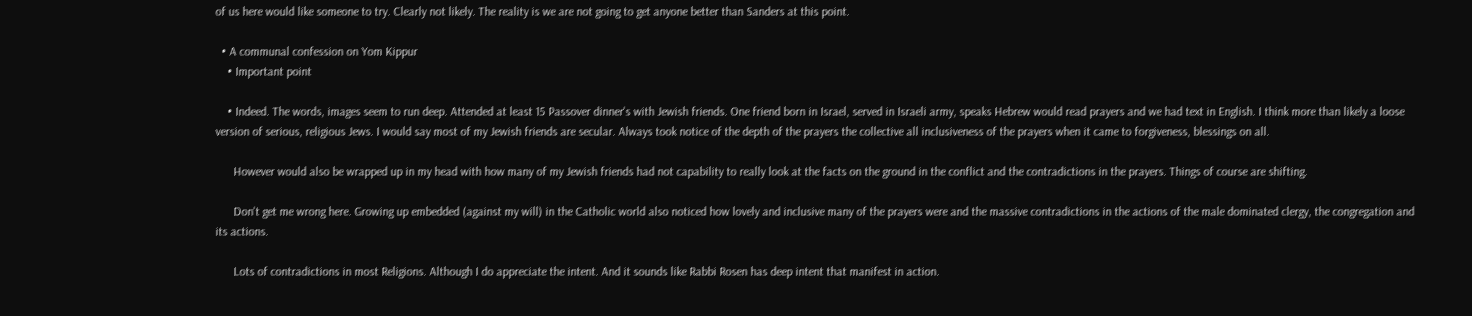of us here would like someone to try. Clearly not likely. The reality is we are not going to get anyone better than Sanders at this point.

  • A communal confession on Yom Kippur
    • Important point

    • Indeed. The words, images seem to run deep. Attended at least 15 Passover dinner's with Jewish friends. One friend born in Israel, served in Israeli army, speaks Hebrew would read prayers and we had text in English. I think more than likely a loose version of serious, religious Jews. I would say most of my Jewish friends are secular. Always took notice of the depth of the prayers the collective all inclusiveness of the prayers when it came to forgiveness, blessings on all.

      However would also be wrapped up in my head with how many of my Jewish friends had not capability to really look at the facts on the ground in the conflict and the contradictions in the prayers. Things of course are shifting.

      Don't get me wrong here. Growing up embedded (against my will) in the Catholic world also noticed how lovely and inclusive many of the prayers were and the massive contradictions in the actions of the male dominated clergy, the congregation and its actions.

      Lots of contradictions in most Religions. Although I do appreciate the intent. And it sounds like Rabbi Rosen has deep intent that manifest in action.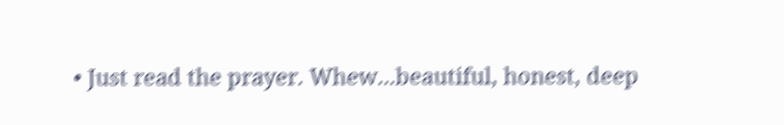• Just read the prayer. Whew...beautiful, honest, deep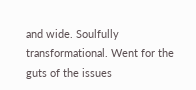and wide. Soulfully transformational. Went for the guts of the issues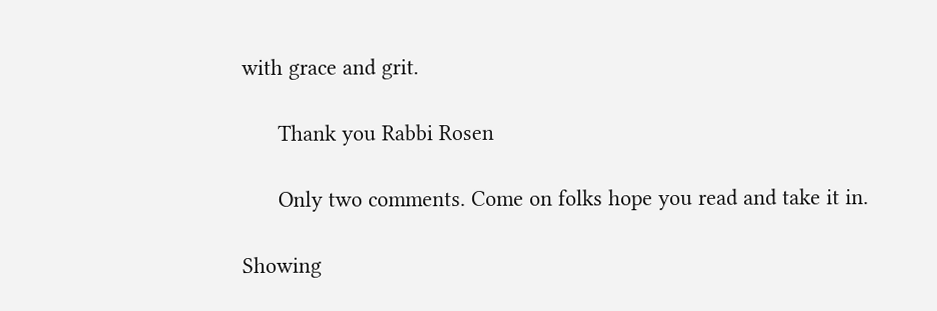with grace and grit.

      Thank you Rabbi Rosen

      Only two comments. Come on folks hope you read and take it in.

Showing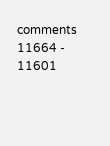comments 11664 - 11601